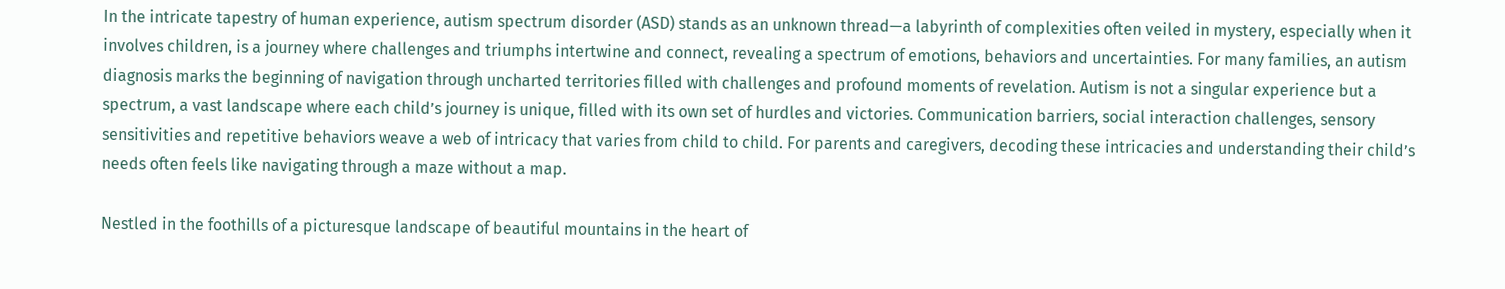In the intricate tapestry of human experience, autism spectrum disorder (ASD) stands as an unknown thread—a labyrinth of complexities often veiled in mystery, especially when it involves children, is a journey where challenges and triumphs intertwine and connect, revealing a spectrum of emotions, behaviors and uncertainties. For many families, an autism diagnosis marks the beginning of navigation through uncharted territories filled with challenges and profound moments of revelation. Autism is not a singular experience but a spectrum, a vast landscape where each child’s journey is unique, filled with its own set of hurdles and victories. Communication barriers, social interaction challenges, sensory sensitivities and repetitive behaviors weave a web of intricacy that varies from child to child. For parents and caregivers, decoding these intricacies and understanding their child’s needs often feels like navigating through a maze without a map.

Nestled in the foothills of a picturesque landscape of beautiful mountains in the heart of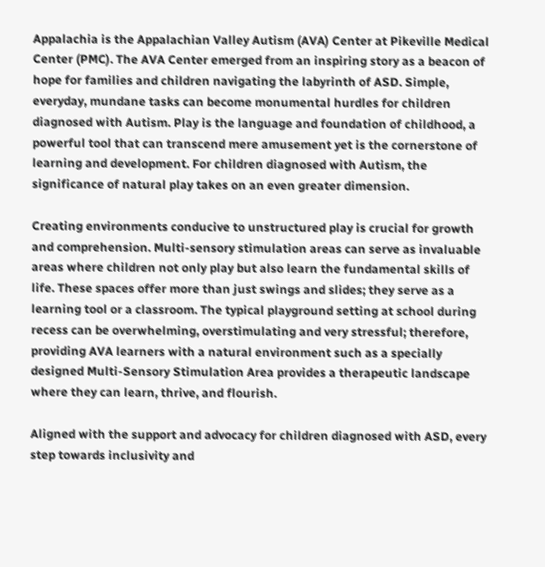Appalachia is the Appalachian Valley Autism (AVA) Center at Pikeville Medical Center (PMC). The AVA Center emerged from an inspiring story as a beacon of hope for families and children navigating the labyrinth of ASD. Simple, everyday, mundane tasks can become monumental hurdles for children diagnosed with Autism. Play is the language and foundation of childhood, a powerful tool that can transcend mere amusement yet is the cornerstone of learning and development. For children diagnosed with Autism, the significance of natural play takes on an even greater dimension.

Creating environments conducive to unstructured play is crucial for growth and comprehension. Multi-sensory stimulation areas can serve as invaluable areas where children not only play but also learn the fundamental skills of life. These spaces offer more than just swings and slides; they serve as a learning tool or a classroom. The typical playground setting at school during recess can be overwhelming, overstimulating and very stressful; therefore, providing AVA learners with a natural environment such as a specially designed Multi-Sensory Stimulation Area provides a therapeutic landscape where they can learn, thrive, and flourish.

Aligned with the support and advocacy for children diagnosed with ASD, every step towards inclusivity and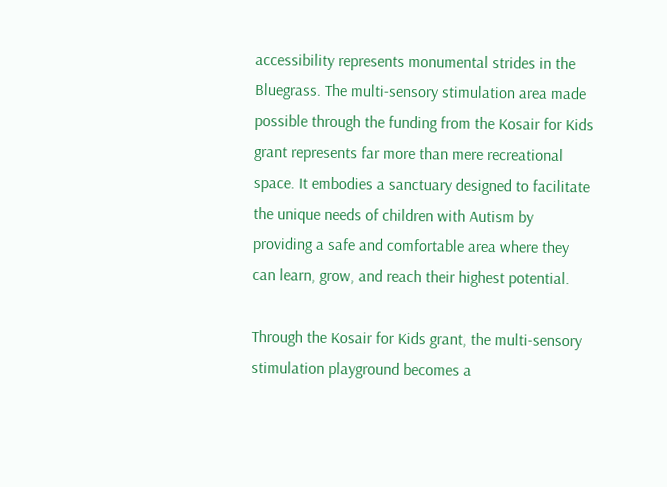accessibility represents monumental strides in the Bluegrass. The multi-sensory stimulation area made possible through the funding from the Kosair for Kids grant represents far more than mere recreational space. It embodies a sanctuary designed to facilitate the unique needs of children with Autism by providing a safe and comfortable area where they can learn, grow, and reach their highest potential.

Through the Kosair for Kids grant, the multi-sensory stimulation playground becomes a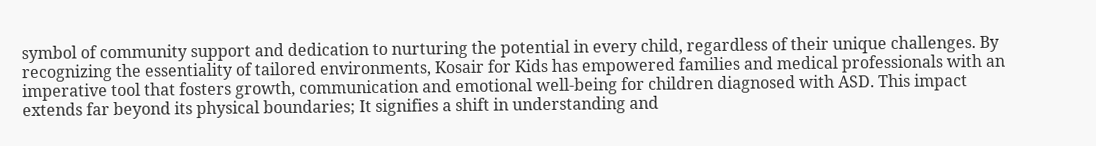symbol of community support and dedication to nurturing the potential in every child, regardless of their unique challenges. By recognizing the essentiality of tailored environments, Kosair for Kids has empowered families and medical professionals with an imperative tool that fosters growth, communication and emotional well-being for children diagnosed with ASD. This impact extends far beyond its physical boundaries; It signifies a shift in understanding and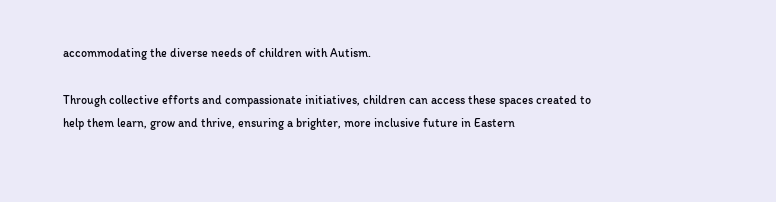accommodating the diverse needs of children with Autism.

Through collective efforts and compassionate initiatives, children can access these spaces created to help them learn, grow and thrive, ensuring a brighter, more inclusive future in Eastern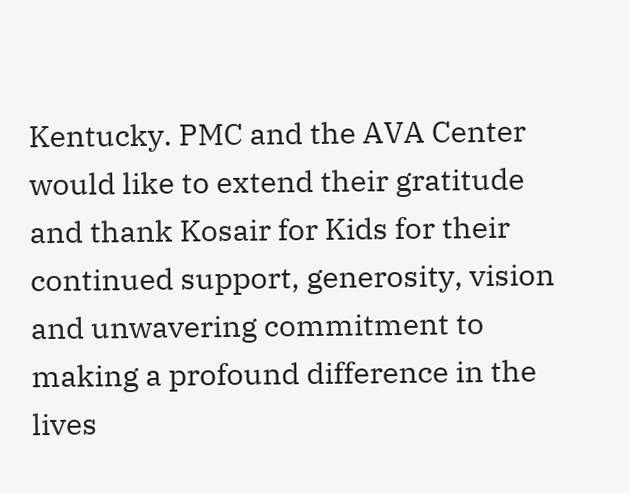Kentucky. PMC and the AVA Center would like to extend their gratitude and thank Kosair for Kids for their continued support, generosity, vision and unwavering commitment to making a profound difference in the lives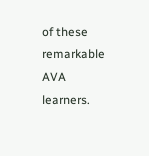of these remarkable AVA learners.